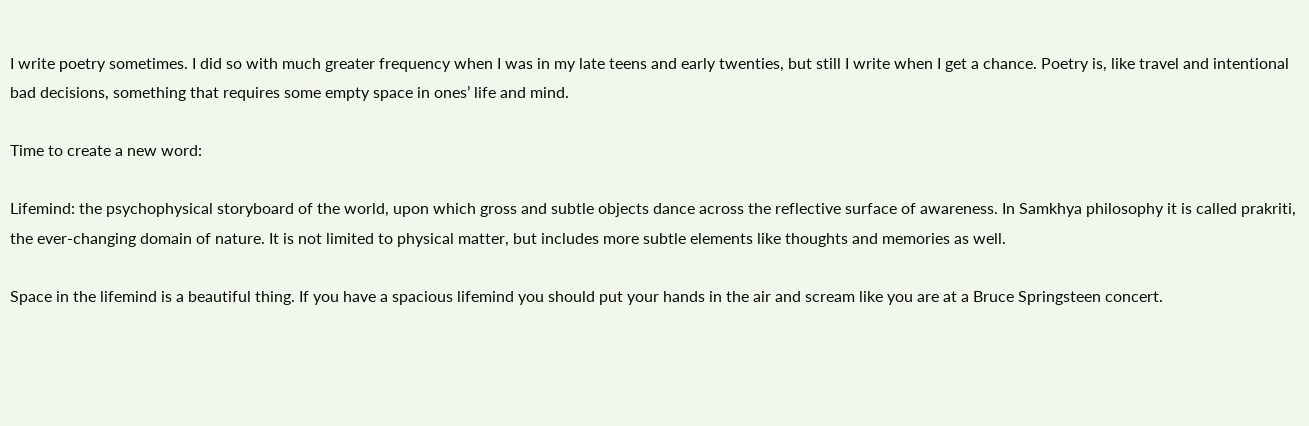I write poetry sometimes. I did so with much greater frequency when I was in my late teens and early twenties, but still I write when I get a chance. Poetry is, like travel and intentional bad decisions, something that requires some empty space in ones’ life and mind.

Time to create a new word:

Lifemind: the psychophysical storyboard of the world, upon which gross and subtle objects dance across the reflective surface of awareness. In Samkhya philosophy it is called prakriti, the ever-changing domain of nature. It is not limited to physical matter, but includes more subtle elements like thoughts and memories as well.

Space in the lifemind is a beautiful thing. If you have a spacious lifemind you should put your hands in the air and scream like you are at a Bruce Springsteen concert.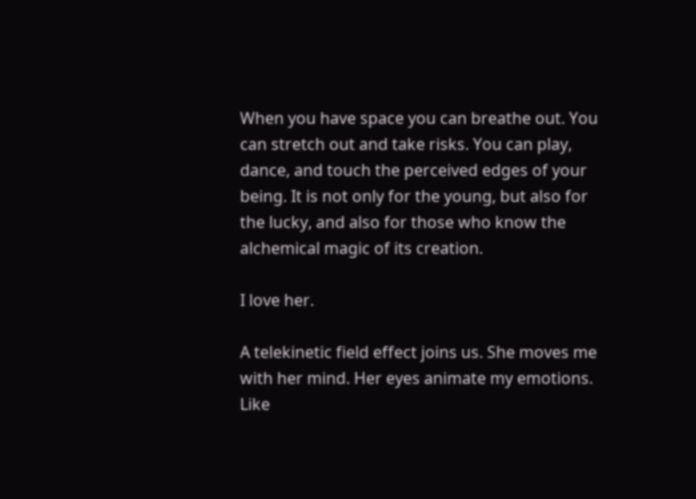When you have space you can breathe out. You can stretch out and take risks. You can play, dance, and touch the perceived edges of your being. It is not only for the young, but also for the lucky, and also for those who know the alchemical magic of its creation.

I love her.

A telekinetic field effect joins us. She moves me with her mind. Her eyes animate my emotions. Like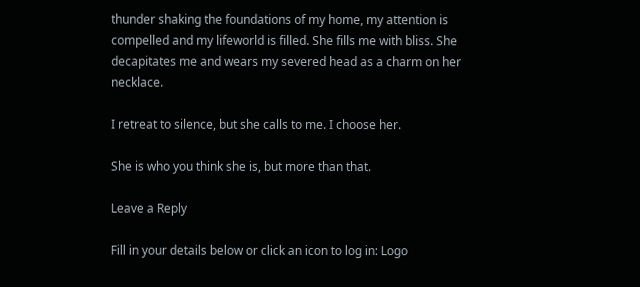thunder shaking the foundations of my home, my attention is compelled and my lifeworld is filled. She fills me with bliss. She decapitates me and wears my severed head as a charm on her necklace.

I retreat to silence, but she calls to me. I choose her.

She is who you think she is, but more than that.

Leave a Reply

Fill in your details below or click an icon to log in: Logo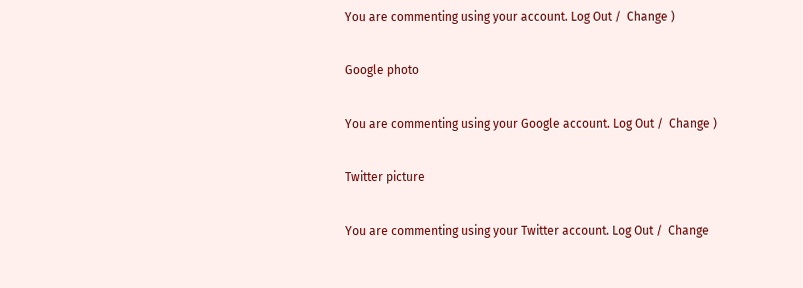You are commenting using your account. Log Out /  Change )

Google photo

You are commenting using your Google account. Log Out /  Change )

Twitter picture

You are commenting using your Twitter account. Log Out /  Change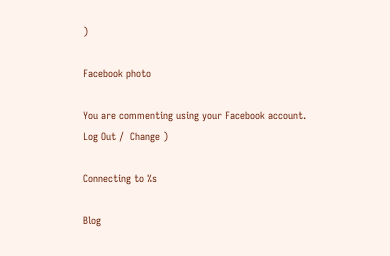)

Facebook photo

You are commenting using your Facebook account. Log Out /  Change )

Connecting to %s

Blog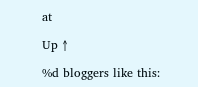at

Up ↑

%d bloggers like this: